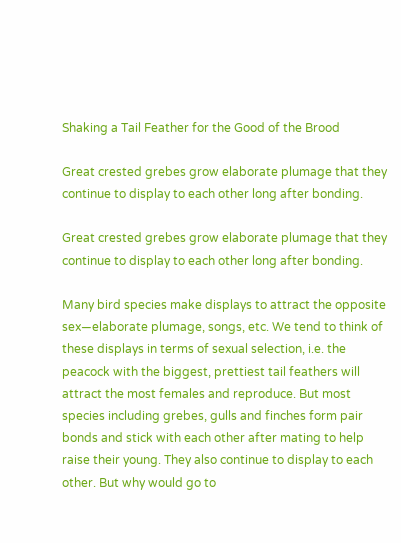Shaking a Tail Feather for the Good of the Brood

Great crested grebes grow elaborate plumage that they continue to display to each other long after bonding.

Great crested grebes grow elaborate plumage that they continue to display to each other long after bonding.

Many bird species make displays to attract the opposite sex—elaborate plumage, songs, etc. We tend to think of these displays in terms of sexual selection, i.e. the peacock with the biggest, prettiest tail feathers will attract the most females and reproduce. But most species including grebes, gulls and finches form pair bonds and stick with each other after mating to help raise their young. They also continue to display to each other. But why would go to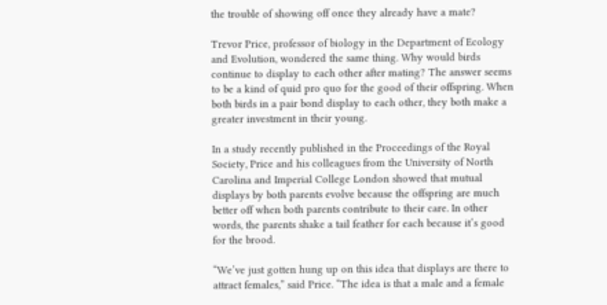the trouble of showing off once they already have a mate?

Trevor Price, professor of biology in the Department of Ecology and Evolution, wondered the same thing. Why would birds continue to display to each other after mating? The answer seems to be a kind of quid pro quo for the good of their offspring. When both birds in a pair bond display to each other, they both make a greater investment in their young.

In a study recently published in the Proceedings of the Royal Society, Price and his colleagues from the University of North Carolina and Imperial College London showed that mutual displays by both parents evolve because the offspring are much better off when both parents contribute to their care. In other words, the parents shake a tail feather for each because it’s good for the brood.

“We’ve just gotten hung up on this idea that displays are there to attract females,” said Price. “The idea is that a male and a female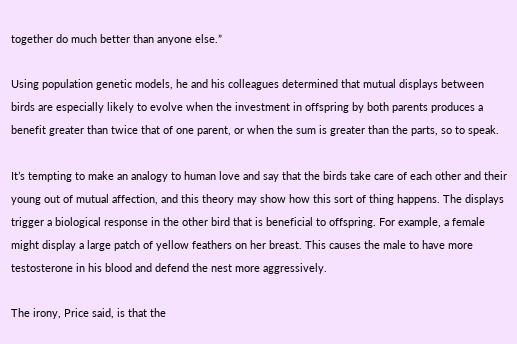together do much better than anyone else.”

Using population genetic models, he and his colleagues determined that mutual displays between birds are especially likely to evolve when the investment in offspring by both parents produces a benefit greater than twice that of one parent, or when the sum is greater than the parts, so to speak.

It’s tempting to make an analogy to human love and say that the birds take care of each other and their young out of mutual affection, and this theory may show how this sort of thing happens. The displays trigger a biological response in the other bird that is beneficial to offspring. For example, a female might display a large patch of yellow feathers on her breast. This causes the male to have more testosterone in his blood and defend the nest more aggressively.

The irony, Price said, is that the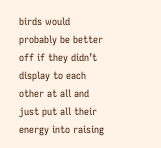birds would probably be better off if they didn’t display to each other at all and just put all their energy into raising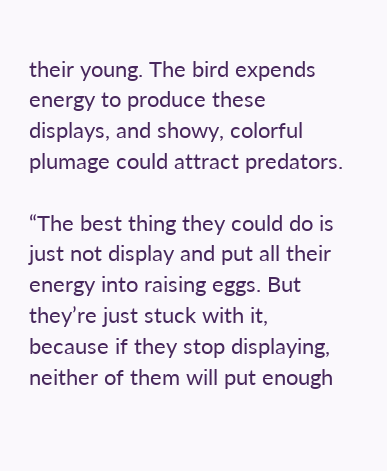their young. The bird expends energy to produce these displays, and showy, colorful plumage could attract predators.

“The best thing they could do is just not display and put all their energy into raising eggs. But they’re just stuck with it, because if they stop displaying, neither of them will put enough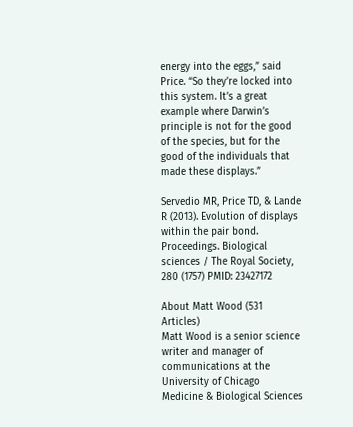energy into the eggs,” said Price. “So they’re locked into this system. It’s a great example where Darwin’s principle is not for the good of the species, but for the good of the individuals that made these displays.”

Servedio MR, Price TD, & Lande R (2013). Evolution of displays within the pair bond. Proceedings. Biological sciences / The Royal Society, 280 (1757) PMID: 23427172

About Matt Wood (531 Articles)
Matt Wood is a senior science writer and manager of communications at the University of Chicago Medicine & Biological Sciences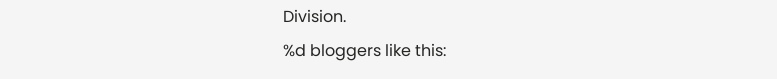Division.
%d bloggers like this: